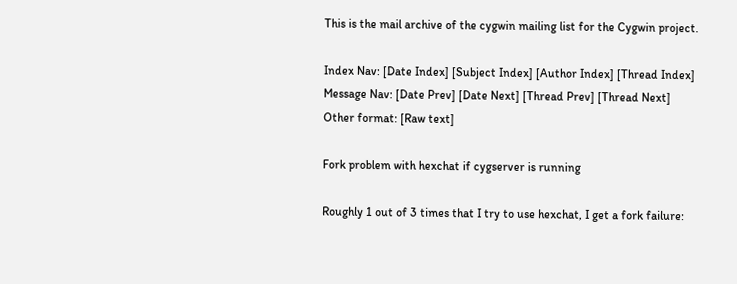This is the mail archive of the cygwin mailing list for the Cygwin project.

Index Nav: [Date Index] [Subject Index] [Author Index] [Thread Index]
Message Nav: [Date Prev] [Date Next] [Thread Prev] [Thread Next]
Other format: [Raw text]

Fork problem with hexchat if cygserver is running

Roughly 1 out of 3 times that I try to use hexchat, I get a fork failure: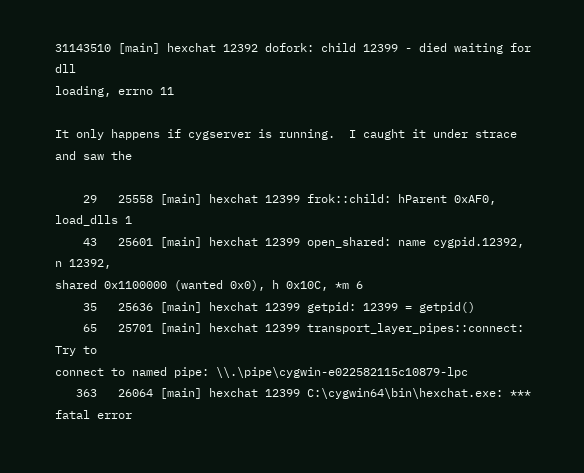31143510 [main] hexchat 12392 dofork: child 12399 - died waiting for dll
loading, errno 11

It only happens if cygserver is running.  I caught it under strace and saw the

    29   25558 [main] hexchat 12399 frok::child: hParent 0xAF0, load_dlls 1
    43   25601 [main] hexchat 12399 open_shared: name cygpid.12392, n 12392,
shared 0x1100000 (wanted 0x0), h 0x10C, *m 6
    35   25636 [main] hexchat 12399 getpid: 12399 = getpid()
    65   25701 [main] hexchat 12399 transport_layer_pipes::connect: Try to
connect to named pipe: \\.\pipe\cygwin-e022582115c10879-lpc
   363   26064 [main] hexchat 12399 C:\cygwin64\bin\hexchat.exe: *** fatal error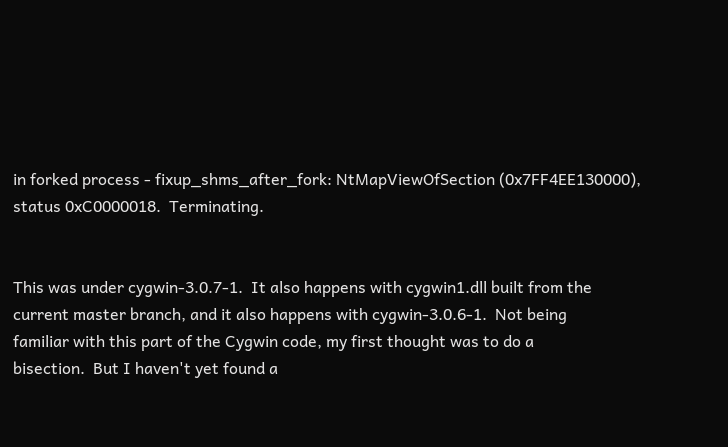in forked process - fixup_shms_after_fork: NtMapViewOfSection (0x7FF4EE130000),
status 0xC0000018.  Terminating.


This was under cygwin-3.0.7-1.  It also happens with cygwin1.dll built from the
current master branch, and it also happens with cygwin-3.0.6-1.  Not being
familiar with this part of the Cygwin code, my first thought was to do a
bisection.  But I haven't yet found a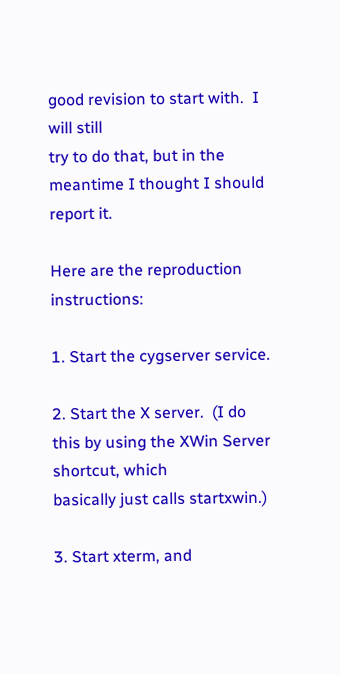good revision to start with.  I will still
try to do that, but in the meantime I thought I should report it.

Here are the reproduction instructions:

1. Start the cygserver service.

2. Start the X server.  (I do this by using the XWin Server shortcut, which
basically just calls startxwin.)

3. Start xterm, and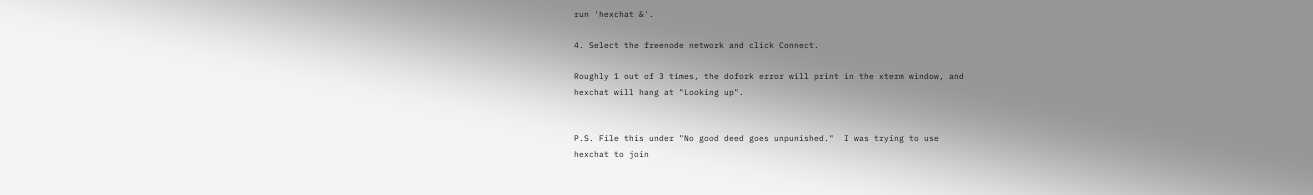run 'hexchat &'.

4. Select the freenode network and click Connect.

Roughly 1 out of 3 times, the dofork error will print in the xterm window, and
hexchat will hang at "Looking up".


P.S. File this under "No good deed goes unpunished."  I was trying to use
hexchat to join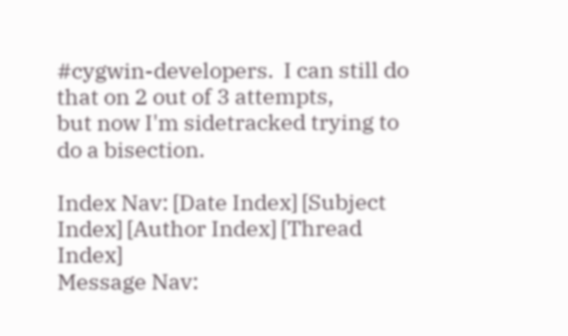#cygwin-developers.  I can still do that on 2 out of 3 attempts,
but now I'm sidetracked trying to do a bisection.

Index Nav: [Date Index] [Subject Index] [Author Index] [Thread Index]
Message Nav: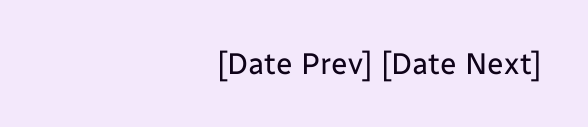[Date Prev] [Date Next]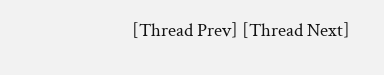[Thread Prev] [Thread Next]